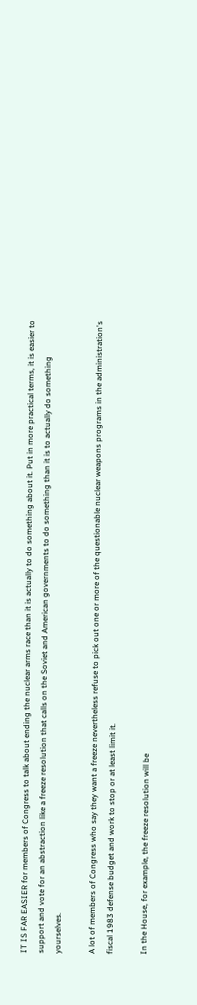IT IS FAR EASIER for members of Congress to talk about ending the nuclear arms race than it is actually to do something about it. Put in more practical terms, it is easier to support and vote for an abstraction like a freeze resolution that calls on the Soviet and American governments to do something than it is to actually do something yourselves.

A lot of members of Congress who say they want a freeze nevertheless refuse to pick out one or more of the questionable nuclear weapons programs in the administration's fiscal 1983 defense budget and work to stop or at least limit it.

In the House, for example, the freeze resolution will be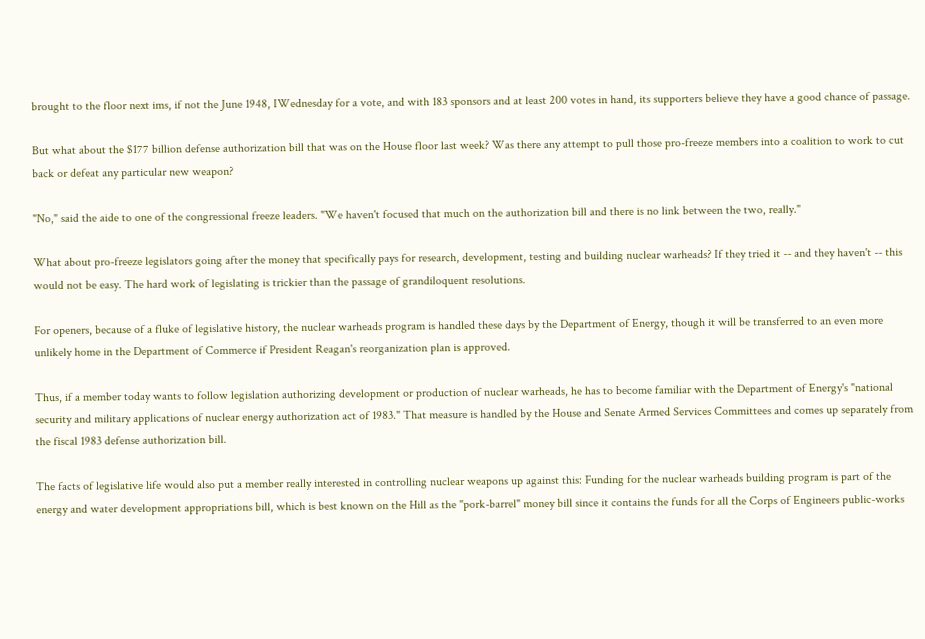brought to the floor next ims, if not the June 1948, IWednesday for a vote, and with 183 sponsors and at least 200 votes in hand, its supporters believe they have a good chance of passage.

But what about the $177 billion defense authorization bill that was on the House floor last week? Was there any attempt to pull those pro-freeze members into a coalition to work to cut back or defeat any particular new weapon?

"No," said the aide to one of the congressional freeze leaders. "We haven't focused that much on the authorization bill and there is no link between the two, really."

What about pro-freeze legislators going after the money that specifically pays for research, development, testing and building nuclear warheads? If they tried it -- and they haven't -- this would not be easy. The hard work of legislating is trickier than the passage of grandiloquent resolutions.

For openers, because of a fluke of legislative history, the nuclear warheads program is handled these days by the Department of Energy, though it will be transferred to an even more unlikely home in the Department of Commerce if President Reagan's reorganization plan is approved.

Thus, if a member today wants to follow legislation authorizing development or production of nuclear warheads, he has to become familiar with the Department of Energy's "national security and military applications of nuclear energy authorization act of 1983." That measure is handled by the House and Senate Armed Services Committees and comes up separately from the fiscal 1983 defense authorization bill.

The facts of legislative life would also put a member really interested in controlling nuclear weapons up against this: Funding for the nuclear warheads building program is part of the energy and water development appropriations bill, which is best known on the Hill as the "pork-barrel" money bill since it contains the funds for all the Corps of Engineers public-works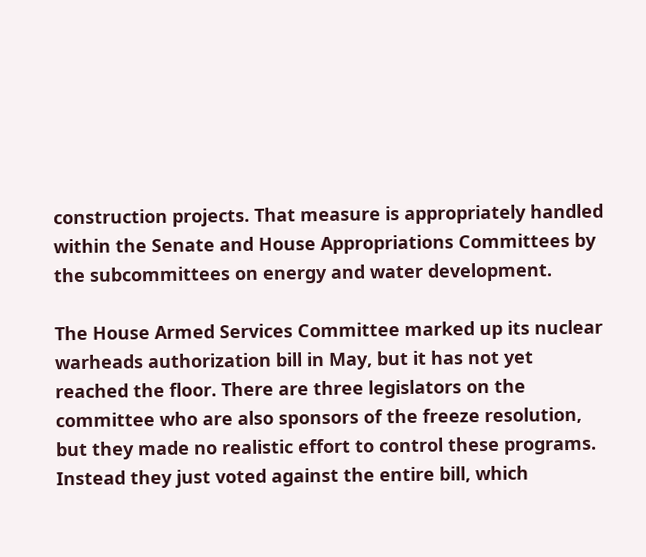construction projects. That measure is appropriately handled within the Senate and House Appropriations Committees by the subcommittees on energy and water development.

The House Armed Services Committee marked up its nuclear warheads authorization bill in May, but it has not yet reached the floor. There are three legislators on the committee who are also sponsors of the freeze resolution, but they made no realistic effort to control these programs. Instead they just voted against the entire bill, which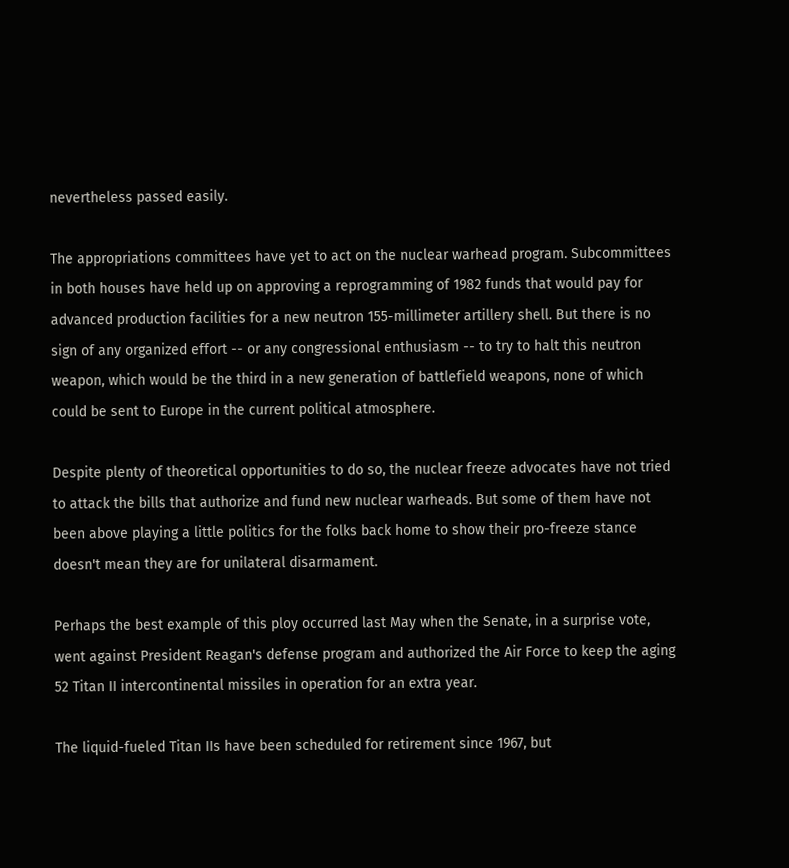nevertheless passed easily.

The appropriations committees have yet to act on the nuclear warhead program. Subcommittees in both houses have held up on approving a reprogramming of 1982 funds that would pay for advanced production facilities for a new neutron 155-millimeter artillery shell. But there is no sign of any organized effort -- or any congressional enthusiasm -- to try to halt this neutron weapon, which would be the third in a new generation of battlefield weapons, none of which could be sent to Europe in the current political atmosphere.

Despite plenty of theoretical opportunities to do so, the nuclear freeze advocates have not tried to attack the bills that authorize and fund new nuclear warheads. But some of them have not been above playing a little politics for the folks back home to show their pro-freeze stance doesn't mean they are for unilateral disarmament.

Perhaps the best example of this ploy occurred last May when the Senate, in a surprise vote, went against President Reagan's defense program and authorized the Air Force to keep the aging 52 Titan II intercontinental missiles in operation for an extra year.

The liquid-fueled Titan IIs have been scheduled for retirement since 1967, but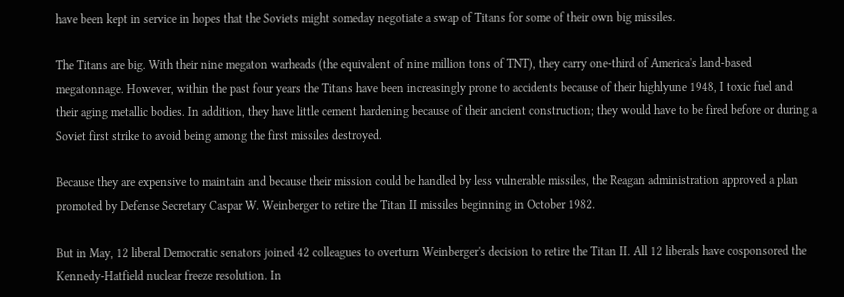have been kept in service in hopes that the Soviets might someday negotiate a swap of Titans for some of their own big missiles.

The Titans are big. With their nine megaton warheads (the equivalent of nine million tons of TNT), they carry one-third of America's land-based megatonnage. However, within the past four years the Titans have been increasingly prone to accidents because of their highlyune 1948, I toxic fuel and their aging metallic bodies. In addition, they have little cement hardening because of their ancient construction; they would have to be fired before or during a Soviet first strike to avoid being among the first missiles destroyed.

Because they are expensive to maintain and because their mission could be handled by less vulnerable missiles, the Reagan administration approved a plan promoted by Defense Secretary Caspar W. Weinberger to retire the Titan II missiles beginning in October 1982.

But in May, 12 liberal Democratic senators joined 42 colleagues to overturn Weinberger's decision to retire the Titan II. All 12 liberals have cosponsored the Kennedy-Hatfield nuclear freeze resolution. In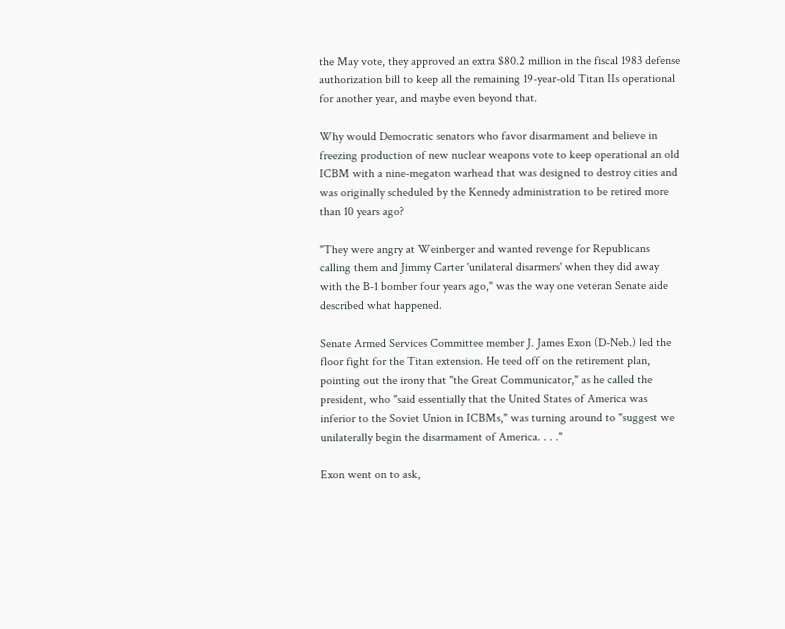the May vote, they approved an extra $80.2 million in the fiscal 1983 defense authorization bill to keep all the remaining 19-year-old Titan IIs operational for another year, and maybe even beyond that.

Why would Democratic senators who favor disarmament and believe in freezing production of new nuclear weapons vote to keep operational an old ICBM with a nine-megaton warhead that was designed to destroy cities and was originally scheduled by the Kennedy administration to be retired more than 10 years ago?

"They were angry at Weinberger and wanted revenge for Republicans calling them and Jimmy Carter 'unilateral disarmers' when they did away with the B-1 bomber four years ago," was the way one veteran Senate aide described what happened.

Senate Armed Services Committee member J. James Exon (D-Neb.) led the floor fight for the Titan extension. He teed off on the retirement plan, pointing out the irony that "the Great Communicator," as he called the president, who "said essentially that the United States of America was inferior to the Soviet Union in ICBMs," was turning around to "suggest we unilaterally begin the disarmament of America. . . ."

Exon went on to ask,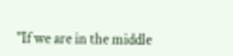"If we are in the middle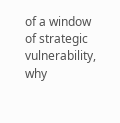of a window of strategic vulnerability, why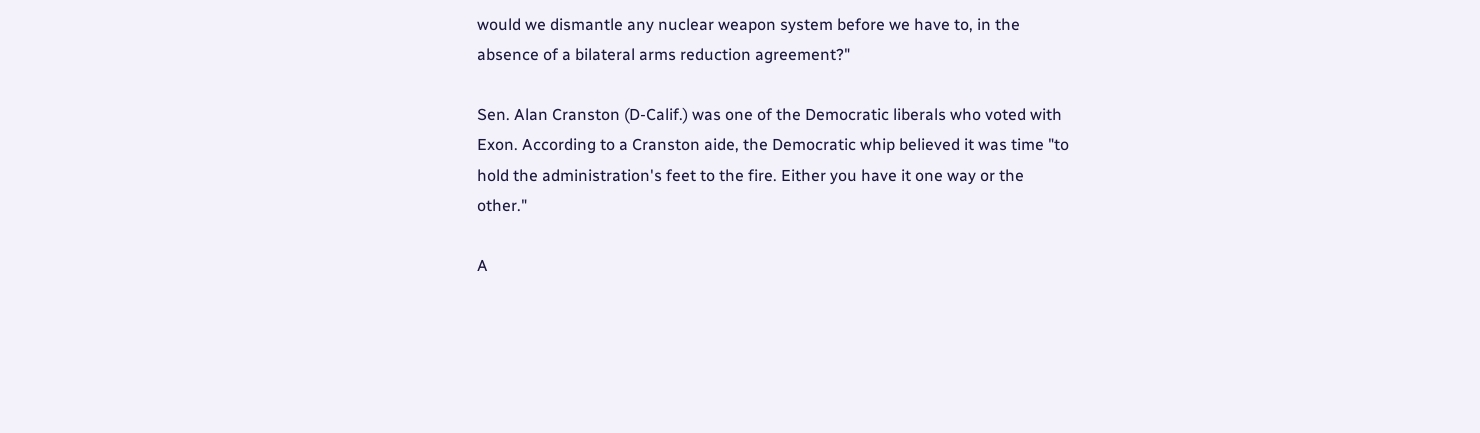would we dismantle any nuclear weapon system before we have to, in the absence of a bilateral arms reduction agreement?"

Sen. Alan Cranston (D-Calif.) was one of the Democratic liberals who voted with Exon. According to a Cranston aide, the Democratic whip believed it was time "to hold the administration's feet to the fire. Either you have it one way or the other."

A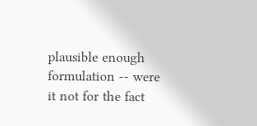plausible enough formulation -- were it not for the fact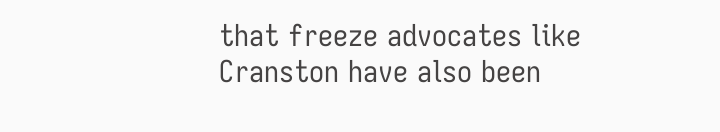that freeze advocates like Cranston have also been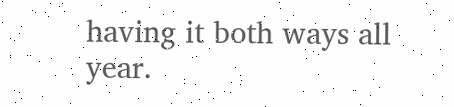having it both ways all year.